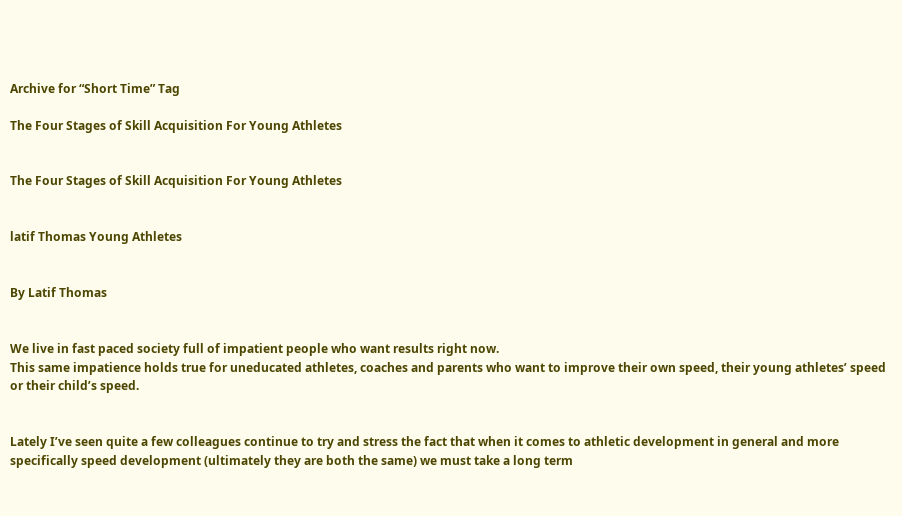Archive for “Short Time” Tag

The Four Stages of Skill Acquisition For Young Athletes


The Four Stages of Skill Acquisition For Young Athletes


latif Thomas Young Athletes


By Latif Thomas


We live in fast paced society full of impatient people who want results right now.
This same impatience holds true for uneducated athletes, coaches and parents who want to improve their own speed, their young athletes’ speed or their child’s speed.


Lately I’ve seen quite a few colleagues continue to try and stress the fact that when it comes to athletic development in general and more specifically speed development (ultimately they are both the same) we must take a long term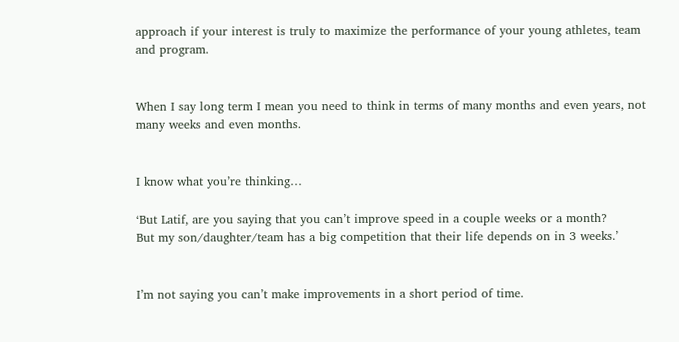approach if your interest is truly to maximize the performance of your young athletes, team and program.


When I say long term I mean you need to think in terms of many months and even years, not many weeks and even months.


I know what you’re thinking…

‘But Latif, are you saying that you can’t improve speed in a couple weeks or a month?
But my son/daughter/team has a big competition that their life depends on in 3 weeks.’


I’m not saying you can’t make improvements in a short period of time.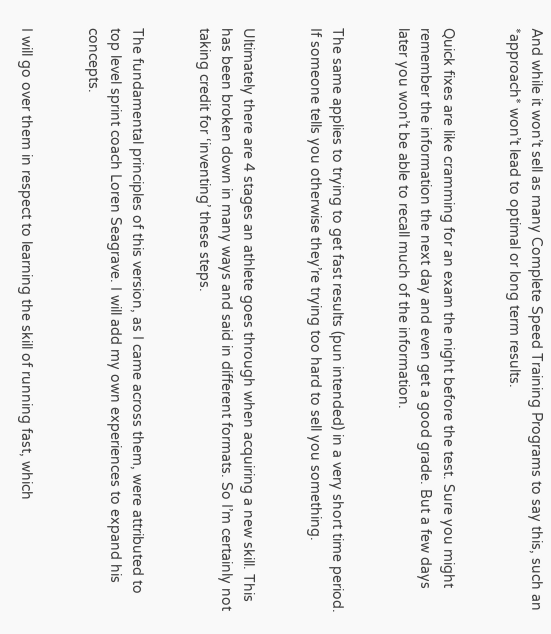And while it won’t sell as many Complete Speed Training Programs to say this, such an *approach* won’t lead to optimal or long term results.


Quick fixes are like cramming for an exam the night before the test. Sure you might remember the information the next day and even get a good grade. But a few days later you won’t be able to recall much of the information.


The same applies to trying to get fast results (pun intended) in a very short time period. If someone tells you otherwise they’re trying too hard to sell you something.


Ultimately there are 4 stages an athlete goes through when acquiring a new skill. This has been broken down in many ways and said in different formats. So I’m certainly not taking credit for ‘inventing’ these steps.


The fundamental principles of this version, as I came across them, were attributed to top level sprint coach Loren Seagrave. I will add my own experiences to expand his concepts.


I will go over them in respect to learning the skill of running fast, which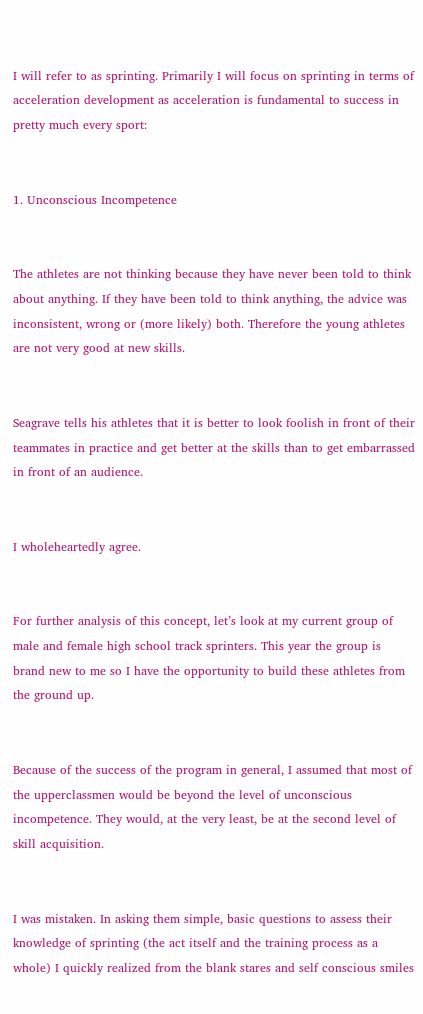I will refer to as sprinting. Primarily I will focus on sprinting in terms of acceleration development as acceleration is fundamental to success in pretty much every sport:


1. Unconscious Incompetence


The athletes are not thinking because they have never been told to think about anything. If they have been told to think anything, the advice was inconsistent, wrong or (more likely) both. Therefore the young athletes are not very good at new skills.


Seagrave tells his athletes that it is better to look foolish in front of their teammates in practice and get better at the skills than to get embarrassed in front of an audience.


I wholeheartedly agree.


For further analysis of this concept, let’s look at my current group of male and female high school track sprinters. This year the group is brand new to me so I have the opportunity to build these athletes from the ground up.


Because of the success of the program in general, I assumed that most of the upperclassmen would be beyond the level of unconscious incompetence. They would, at the very least, be at the second level of skill acquisition.


I was mistaken. In asking them simple, basic questions to assess their knowledge of sprinting (the act itself and the training process as a whole) I quickly realized from the blank stares and self conscious smiles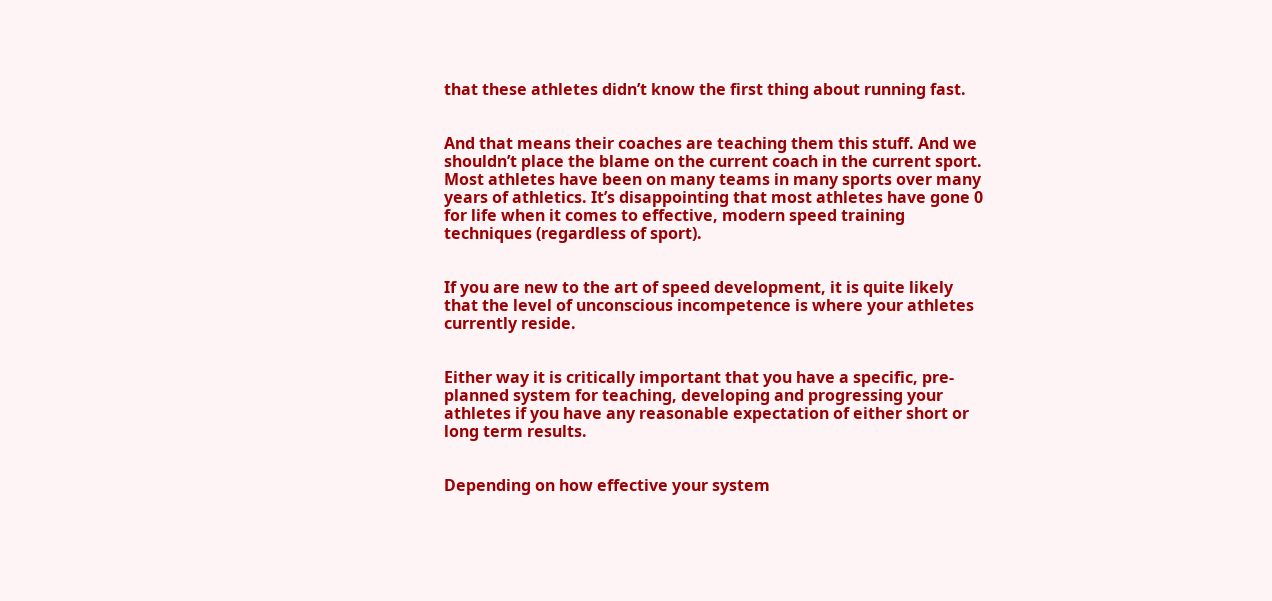that these athletes didn’t know the first thing about running fast.


And that means their coaches are teaching them this stuff. And we shouldn’t place the blame on the current coach in the current sport. Most athletes have been on many teams in many sports over many years of athletics. It’s disappointing that most athletes have gone 0 for life when it comes to effective, modern speed training techniques (regardless of sport).


If you are new to the art of speed development, it is quite likely that the level of unconscious incompetence is where your athletes currently reside.


Either way it is critically important that you have a specific, pre-planned system for teaching, developing and progressing your athletes if you have any reasonable expectation of either short or long term results.


Depending on how effective your system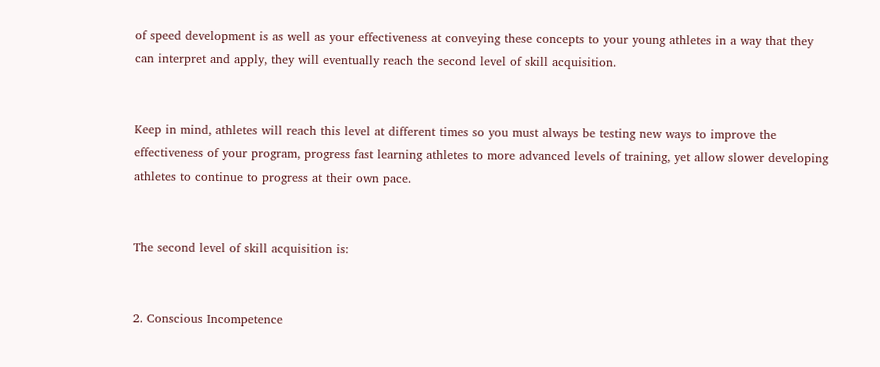of speed development is as well as your effectiveness at conveying these concepts to your young athletes in a way that they can interpret and apply, they will eventually reach the second level of skill acquisition.


Keep in mind, athletes will reach this level at different times so you must always be testing new ways to improve the effectiveness of your program, progress fast learning athletes to more advanced levels of training, yet allow slower developing athletes to continue to progress at their own pace.


The second level of skill acquisition is:


2. Conscious Incompetence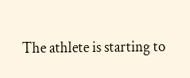The athlete is starting to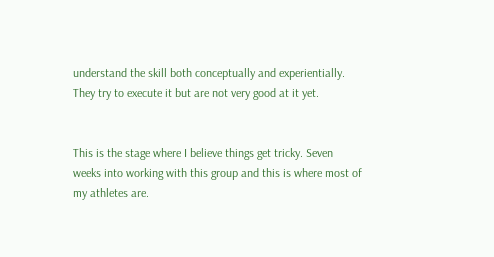understand the skill both conceptually and experientially. They try to execute it but are not very good at it yet.


This is the stage where I believe things get tricky. Seven weeks into working with this group and this is where most of my athletes are.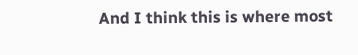And I think this is where most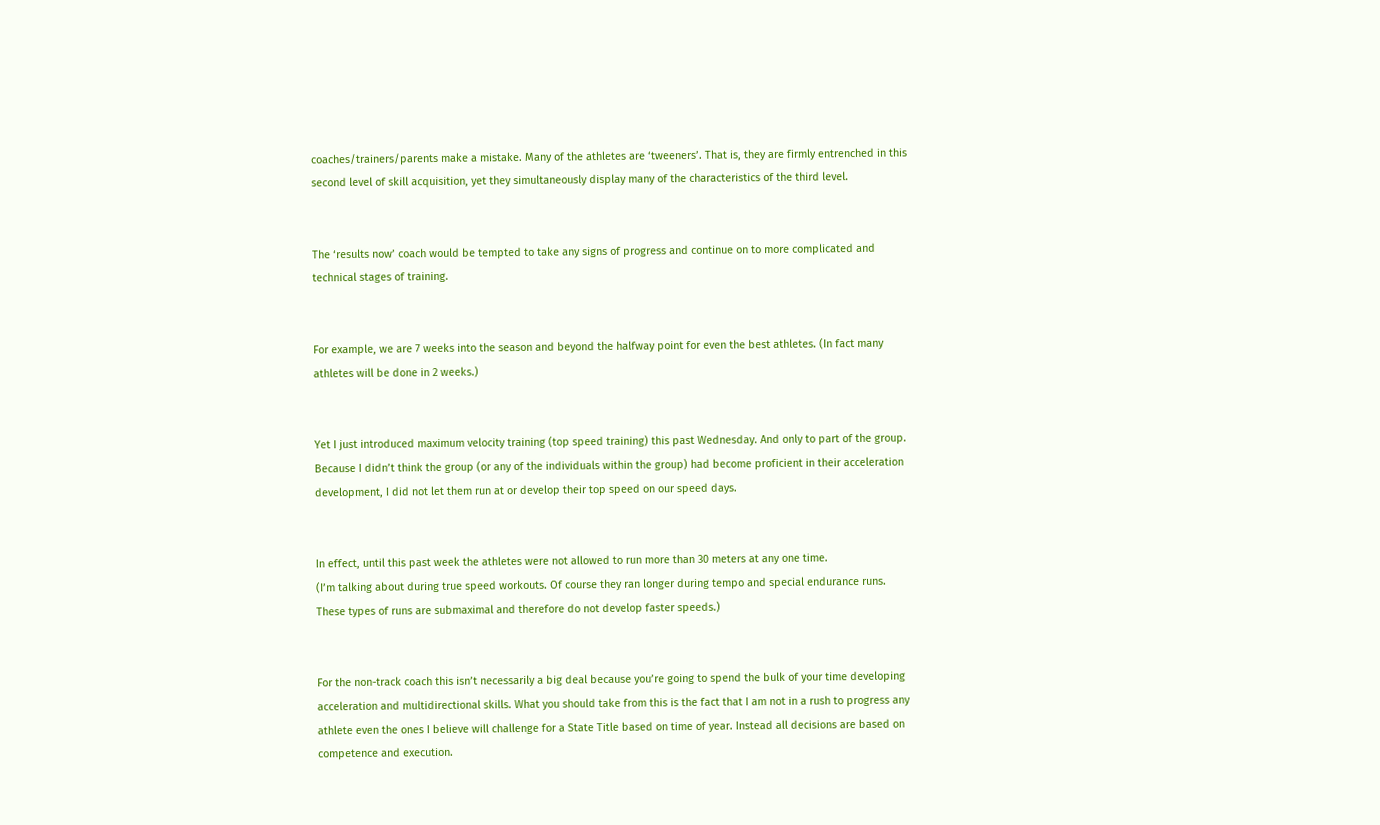coaches/trainers/parents make a mistake. Many of the athletes are ‘tweeners’. That is, they are firmly entrenched in this second level of skill acquisition, yet they simultaneously display many of the characteristics of the third level.


The ‘results now’ coach would be tempted to take any signs of progress and continue on to more complicated and technical stages of training.


For example, we are 7 weeks into the season and beyond the halfway point for even the best athletes. (In fact many athletes will be done in 2 weeks.)


Yet I just introduced maximum velocity training (top speed training) this past Wednesday. And only to part of the group. Because I didn’t think the group (or any of the individuals within the group) had become proficient in their acceleration development, I did not let them run at or develop their top speed on our speed days.


In effect, until this past week the athletes were not allowed to run more than 30 meters at any one time.
(I’m talking about during true speed workouts. Of course they ran longer during tempo and special endurance runs. These types of runs are submaximal and therefore do not develop faster speeds.)


For the non-track coach this isn’t necessarily a big deal because you’re going to spend the bulk of your time developing acceleration and multidirectional skills. What you should take from this is the fact that I am not in a rush to progress any athlete even the ones I believe will challenge for a State Title based on time of year. Instead all decisions are based on competence and execution.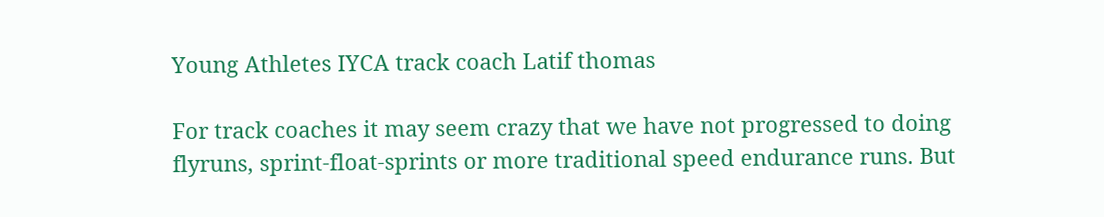Young Athletes IYCA track coach Latif thomas

For track coaches it may seem crazy that we have not progressed to doing flyruns, sprint-float-sprints or more traditional speed endurance runs. But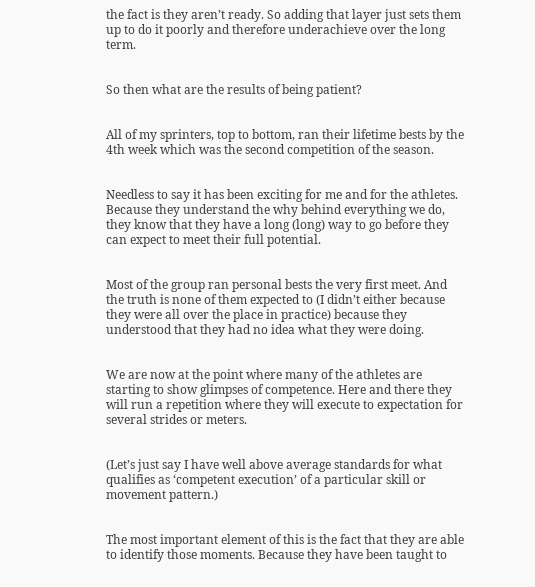the fact is they aren’t ready. So adding that layer just sets them up to do it poorly and therefore underachieve over the long term.


So then what are the results of being patient?


All of my sprinters, top to bottom, ran their lifetime bests by the 4th week which was the second competition of the season.


Needless to say it has been exciting for me and for the athletes. Because they understand the why behind everything we do, they know that they have a long (long) way to go before they can expect to meet their full potential.


Most of the group ran personal bests the very first meet. And the truth is none of them expected to (I didn’t either because they were all over the place in practice) because they understood that they had no idea what they were doing.


We are now at the point where many of the athletes are starting to show glimpses of competence. Here and there they will run a repetition where they will execute to expectation for several strides or meters.


(Let’s just say I have well above average standards for what qualifies as ‘competent execution’ of a particular skill or movement pattern.)


The most important element of this is the fact that they are able to identify those moments. Because they have been taught to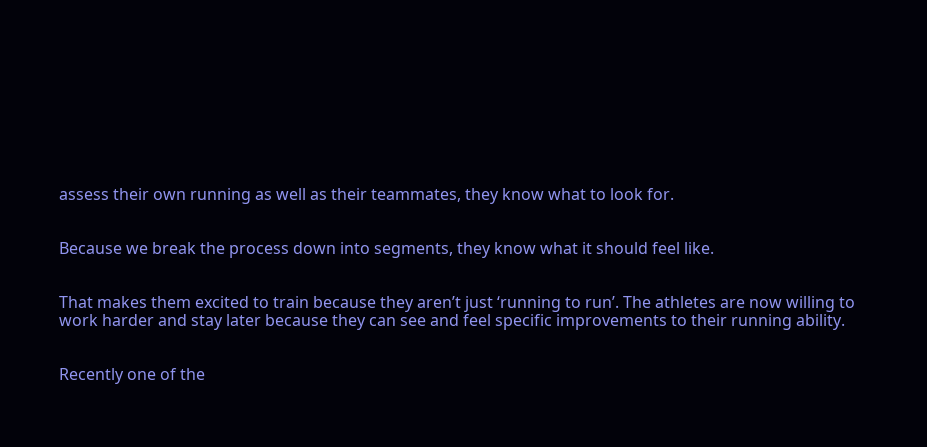assess their own running as well as their teammates, they know what to look for.


Because we break the process down into segments, they know what it should feel like.


That makes them excited to train because they aren’t just ‘running to run’. The athletes are now willing to work harder and stay later because they can see and feel specific improvements to their running ability.


Recently one of the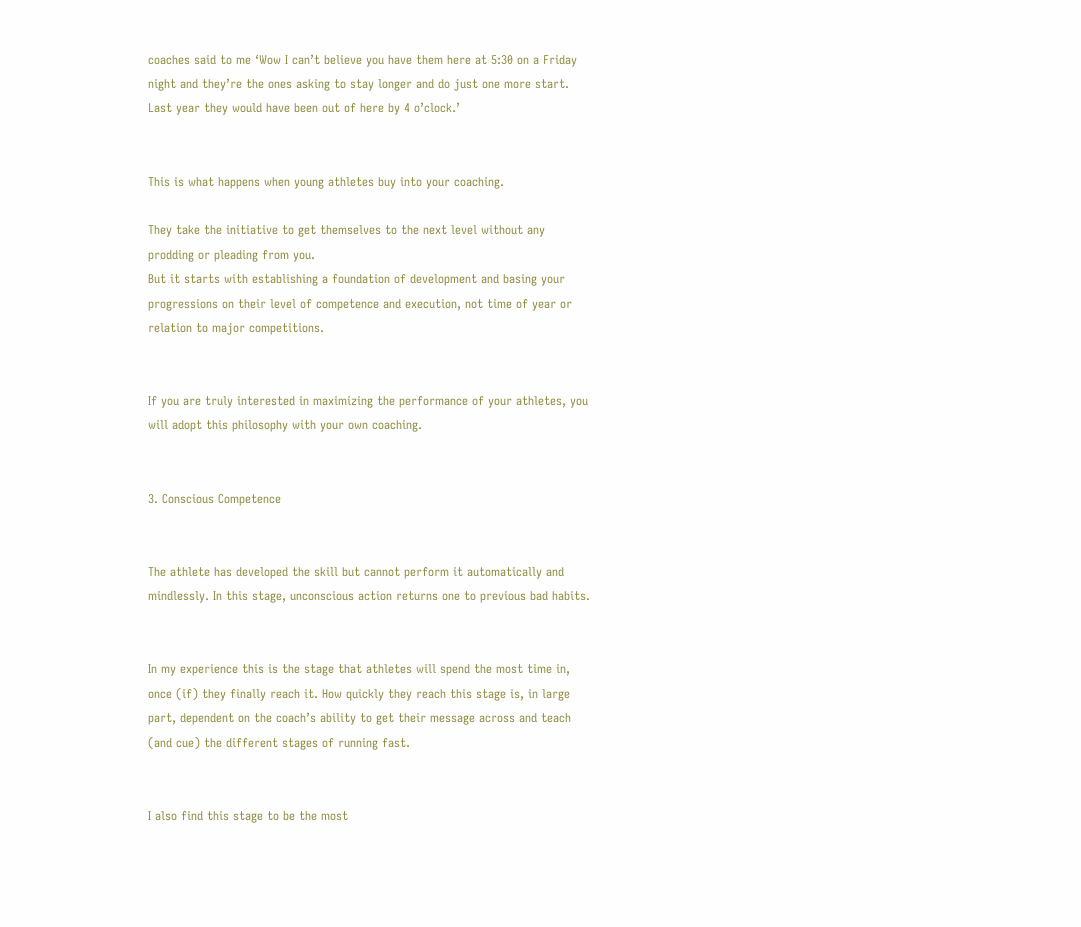coaches said to me ‘Wow I can’t believe you have them here at 5:30 on a Friday night and they’re the ones asking to stay longer and do just one more start. Last year they would have been out of here by 4 o’clock.’


This is what happens when young athletes buy into your coaching.

They take the initiative to get themselves to the next level without any prodding or pleading from you.
But it starts with establishing a foundation of development and basing your progressions on their level of competence and execution, not time of year or relation to major competitions.


If you are truly interested in maximizing the performance of your athletes, you will adopt this philosophy with your own coaching.


3. Conscious Competence


The athlete has developed the skill but cannot perform it automatically and mindlessly. In this stage, unconscious action returns one to previous bad habits.


In my experience this is the stage that athletes will spend the most time in, once (if) they finally reach it. How quickly they reach this stage is, in large part, dependent on the coach’s ability to get their message across and teach (and cue) the different stages of running fast.


I also find this stage to be the most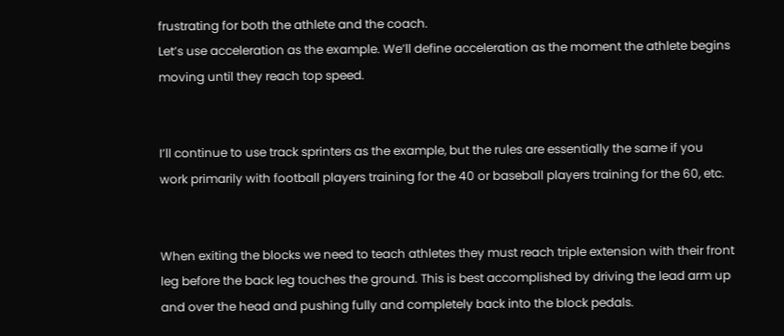frustrating for both the athlete and the coach.
Let’s use acceleration as the example. We’ll define acceleration as the moment the athlete begins moving until they reach top speed.


I’ll continue to use track sprinters as the example, but the rules are essentially the same if you work primarily with football players training for the 40 or baseball players training for the 60, etc.


When exiting the blocks we need to teach athletes they must reach triple extension with their front leg before the back leg touches the ground. This is best accomplished by driving the lead arm up and over the head and pushing fully and completely back into the block pedals.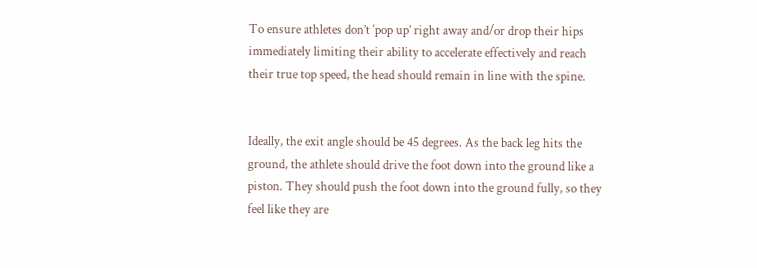To ensure athletes don’t ‘pop up’ right away and/or drop their hips immediately limiting their ability to accelerate effectively and reach their true top speed, the head should remain in line with the spine.


Ideally, the exit angle should be 45 degrees. As the back leg hits the ground, the athlete should drive the foot down into the ground like a piston. They should push the foot down into the ground fully, so they feel like they are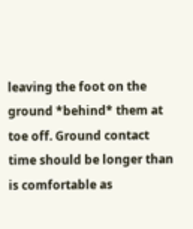leaving the foot on the ground *behind* them at toe off. Ground contact time should be longer than is comfortable as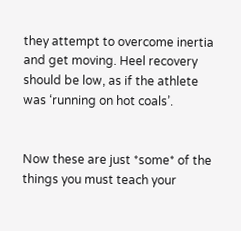they attempt to overcome inertia and get moving. Heel recovery should be low, as if the athlete was ‘running on hot coals’.


Now these are just *some* of the things you must teach your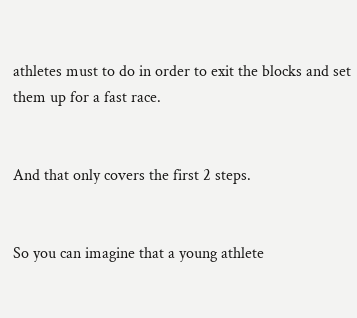athletes must to do in order to exit the blocks and set them up for a fast race.


And that only covers the first 2 steps.


So you can imagine that a young athlete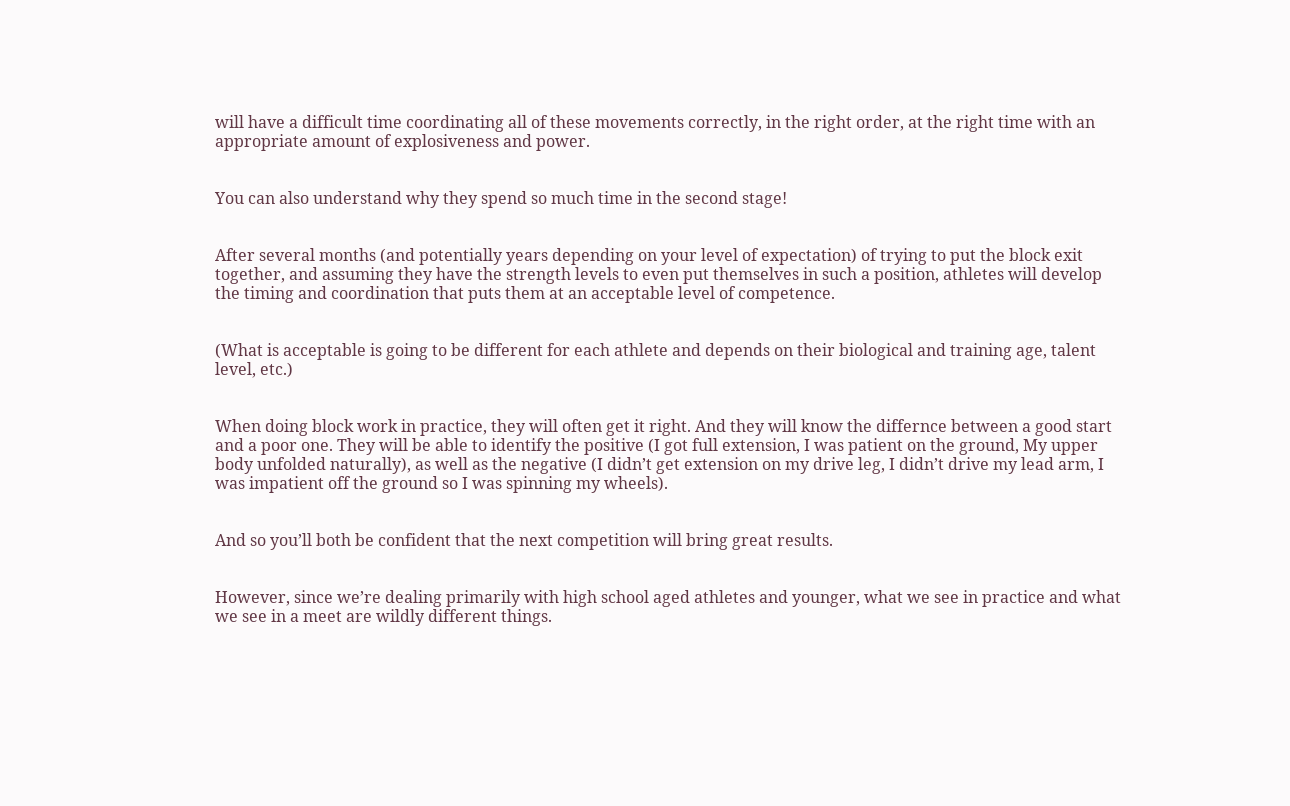will have a difficult time coordinating all of these movements correctly, in the right order, at the right time with an appropriate amount of explosiveness and power.


You can also understand why they spend so much time in the second stage!


After several months (and potentially years depending on your level of expectation) of trying to put the block exit together, and assuming they have the strength levels to even put themselves in such a position, athletes will develop the timing and coordination that puts them at an acceptable level of competence.


(What is acceptable is going to be different for each athlete and depends on their biological and training age, talent level, etc.)


When doing block work in practice, they will often get it right. And they will know the differnce between a good start and a poor one. They will be able to identify the positive (I got full extension, I was patient on the ground, My upper body unfolded naturally), as well as the negative (I didn’t get extension on my drive leg, I didn’t drive my lead arm, I was impatient off the ground so I was spinning my wheels).


And so you’ll both be confident that the next competition will bring great results.


However, since we’re dealing primarily with high school aged athletes and younger, what we see in practice and what we see in a meet are wildly different things.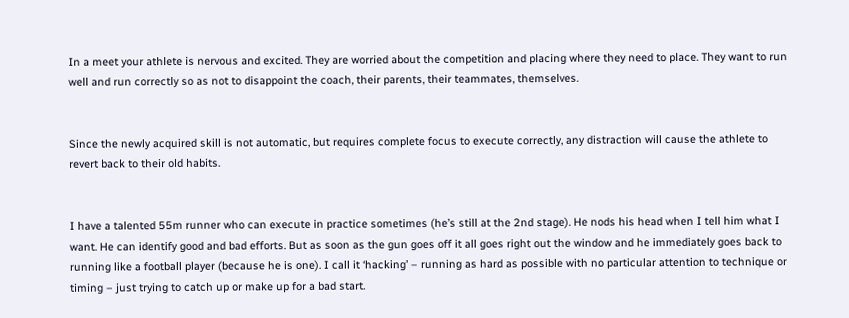In a meet your athlete is nervous and excited. They are worried about the competition and placing where they need to place. They want to run well and run correctly so as not to disappoint the coach, their parents, their teammates, themselves.


Since the newly acquired skill is not automatic, but requires complete focus to execute correctly, any distraction will cause the athlete to revert back to their old habits.


I have a talented 55m runner who can execute in practice sometimes (he’s still at the 2nd stage). He nods his head when I tell him what I want. He can identify good and bad efforts. But as soon as the gun goes off it all goes right out the window and he immediately goes back to running like a football player (because he is one). I call it ‘hacking’ – running as hard as possible with no particular attention to technique or
timing – just trying to catch up or make up for a bad start.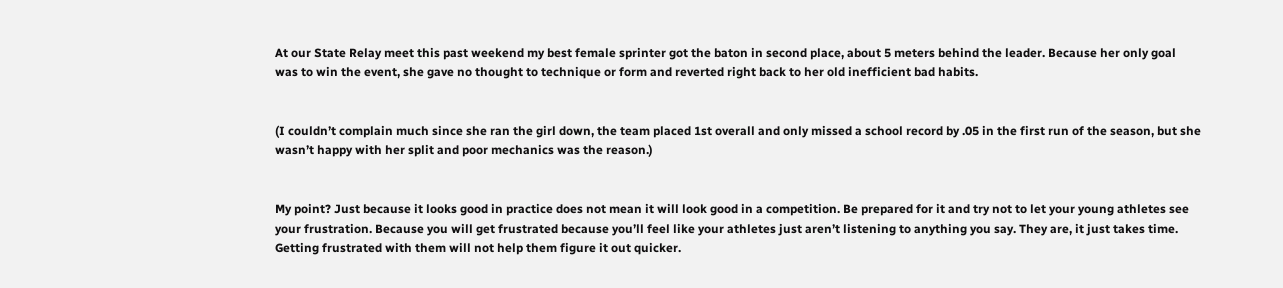At our State Relay meet this past weekend my best female sprinter got the baton in second place, about 5 meters behind the leader. Because her only goal was to win the event, she gave no thought to technique or form and reverted right back to her old inefficient bad habits.


(I couldn’t complain much since she ran the girl down, the team placed 1st overall and only missed a school record by .05 in the first run of the season, but she wasn’t happy with her split and poor mechanics was the reason.)


My point? Just because it looks good in practice does not mean it will look good in a competition. Be prepared for it and try not to let your young athletes see your frustration. Because you will get frustrated because you’ll feel like your athletes just aren’t listening to anything you say. They are, it just takes time.
Getting frustrated with them will not help them figure it out quicker.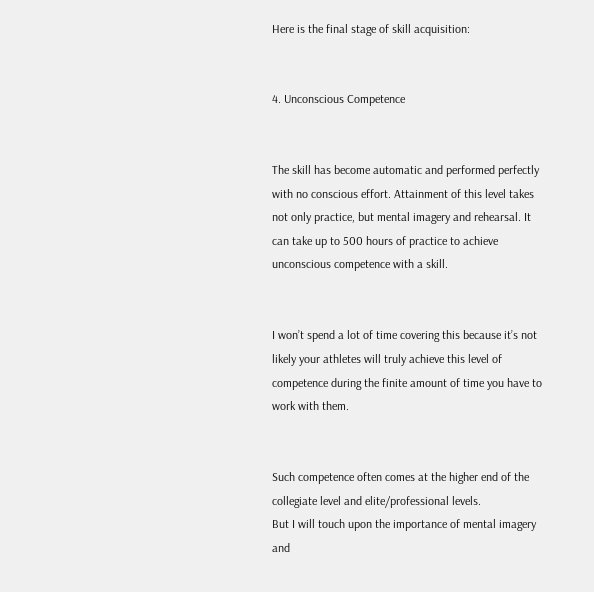Here is the final stage of skill acquisition:


4. Unconscious Competence


The skill has become automatic and performed perfectly with no conscious effort. Attainment of this level takes not only practice, but mental imagery and rehearsal. It can take up to 500 hours of practice to achieve unconscious competence with a skill.


I won’t spend a lot of time covering this because it’s not likely your athletes will truly achieve this level of competence during the finite amount of time you have to work with them.


Such competence often comes at the higher end of the collegiate level and elite/professional levels.
But I will touch upon the importance of mental imagery and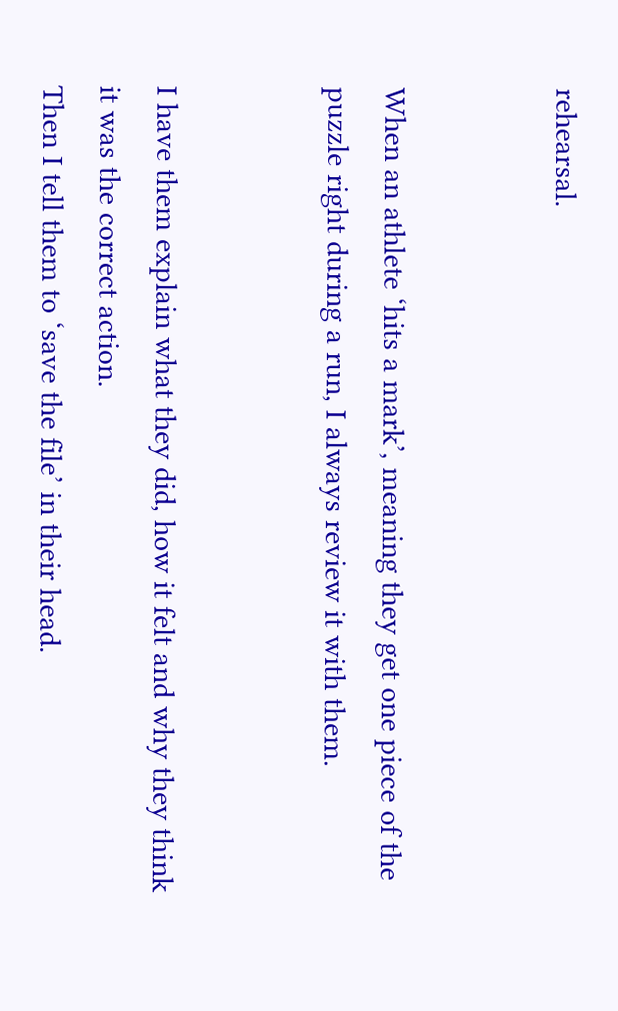rehearsal.


When an athlete ‘hits a mark’, meaning they get one piece of the puzzle right during a run, I always review it with them.


I have them explain what they did, how it felt and why they think it was the correct action.
Then I tell them to ‘save the file’ in their head.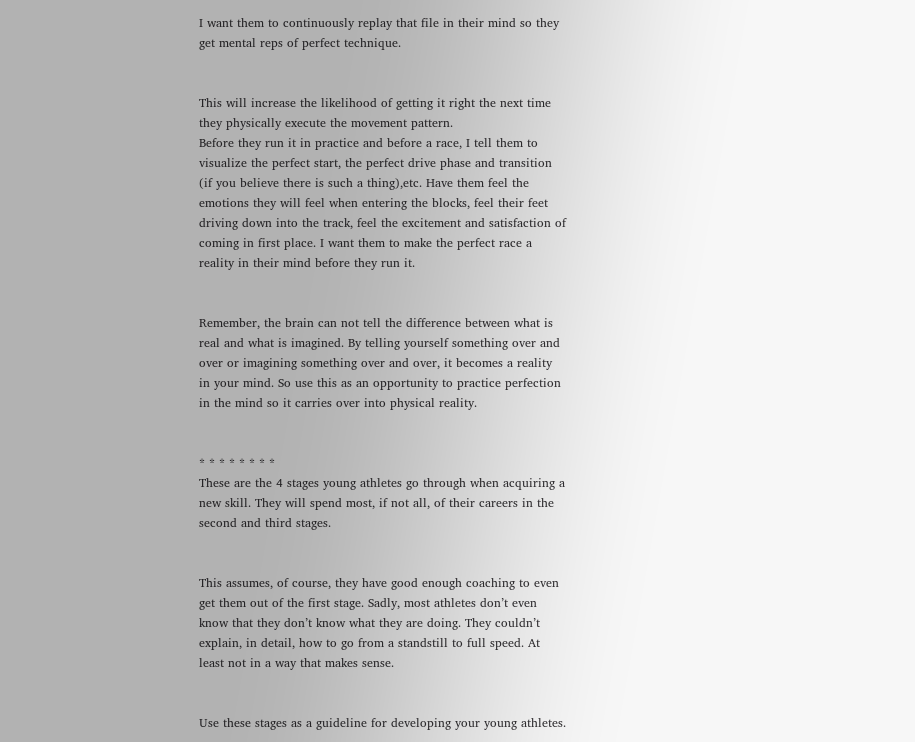I want them to continuously replay that file in their mind so they get mental reps of perfect technique.


This will increase the likelihood of getting it right the next time they physically execute the movement pattern.
Before they run it in practice and before a race, I tell them to visualize the perfect start, the perfect drive phase and transition (if you believe there is such a thing),etc. Have them feel the emotions they will feel when entering the blocks, feel their feet driving down into the track, feel the excitement and satisfaction of coming in first place. I want them to make the perfect race a reality in their mind before they run it.


Remember, the brain can not tell the difference between what is real and what is imagined. By telling yourself something over and over or imagining something over and over, it becomes a reality in your mind. So use this as an opportunity to practice perfection in the mind so it carries over into physical reality.


* * * * * * * *
These are the 4 stages young athletes go through when acquiring a new skill. They will spend most, if not all, of their careers in the second and third stages.


This assumes, of course, they have good enough coaching to even get them out of the first stage. Sadly, most athletes don’t even know that they don’t know what they are doing. They couldn’t explain, in detail, how to go from a standstill to full speed. At least not in a way that makes sense.


Use these stages as a guideline for developing your young athletes.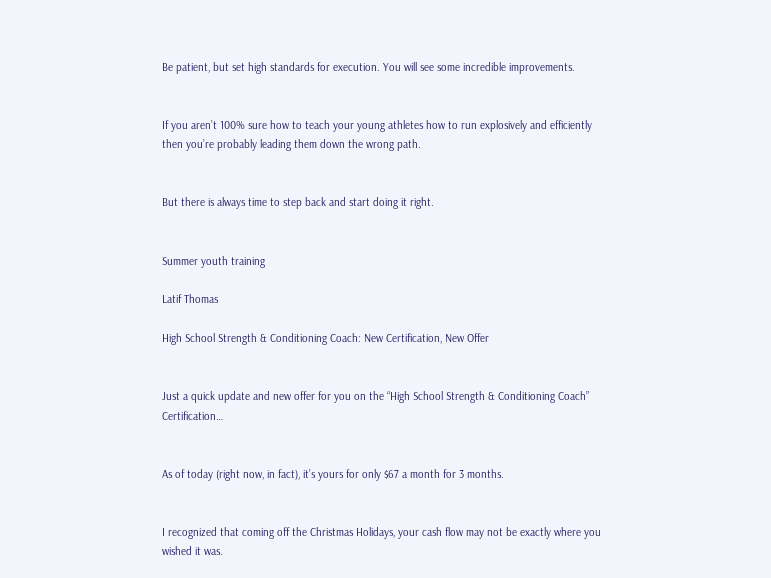Be patient, but set high standards for execution. You will see some incredible improvements.


If you aren’t 100% sure how to teach your young athletes how to run explosively and efficiently then you’re probably leading them down the wrong path.


But there is always time to step back and start doing it right.


Summer youth training

Latif Thomas

High School Strength & Conditioning Coach: New Certification, New Offer


Just a quick update and new offer for you on the “High School Strength & Conditioning Coach” Certification…


As of today (right now, in fact), it’s yours for only $67 a month for 3 months.


I recognized that coming off the Christmas Holidays, your cash flow may not be exactly where you wished it was.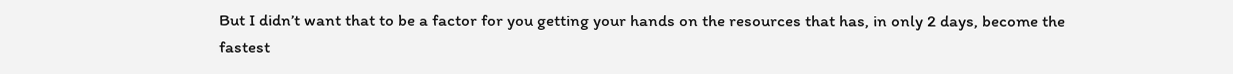But I didn’t want that to be a factor for you getting your hands on the resources that has, in only 2 days, become the fastest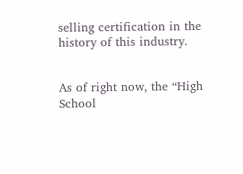selling certification in the history of this industry.


As of right now, the “High School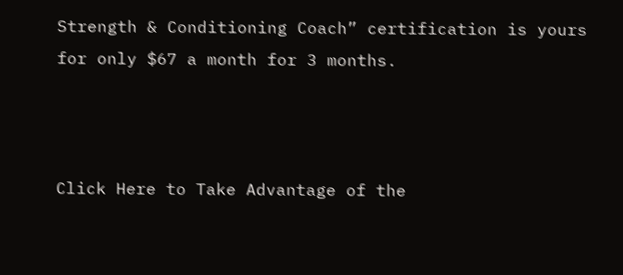Strength & Conditioning Coach” certification is yours for only $67 a month for 3 months.



Click Here to Take Advantage of the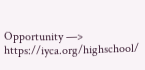Opportunity —> https://iyca.org/highschool/